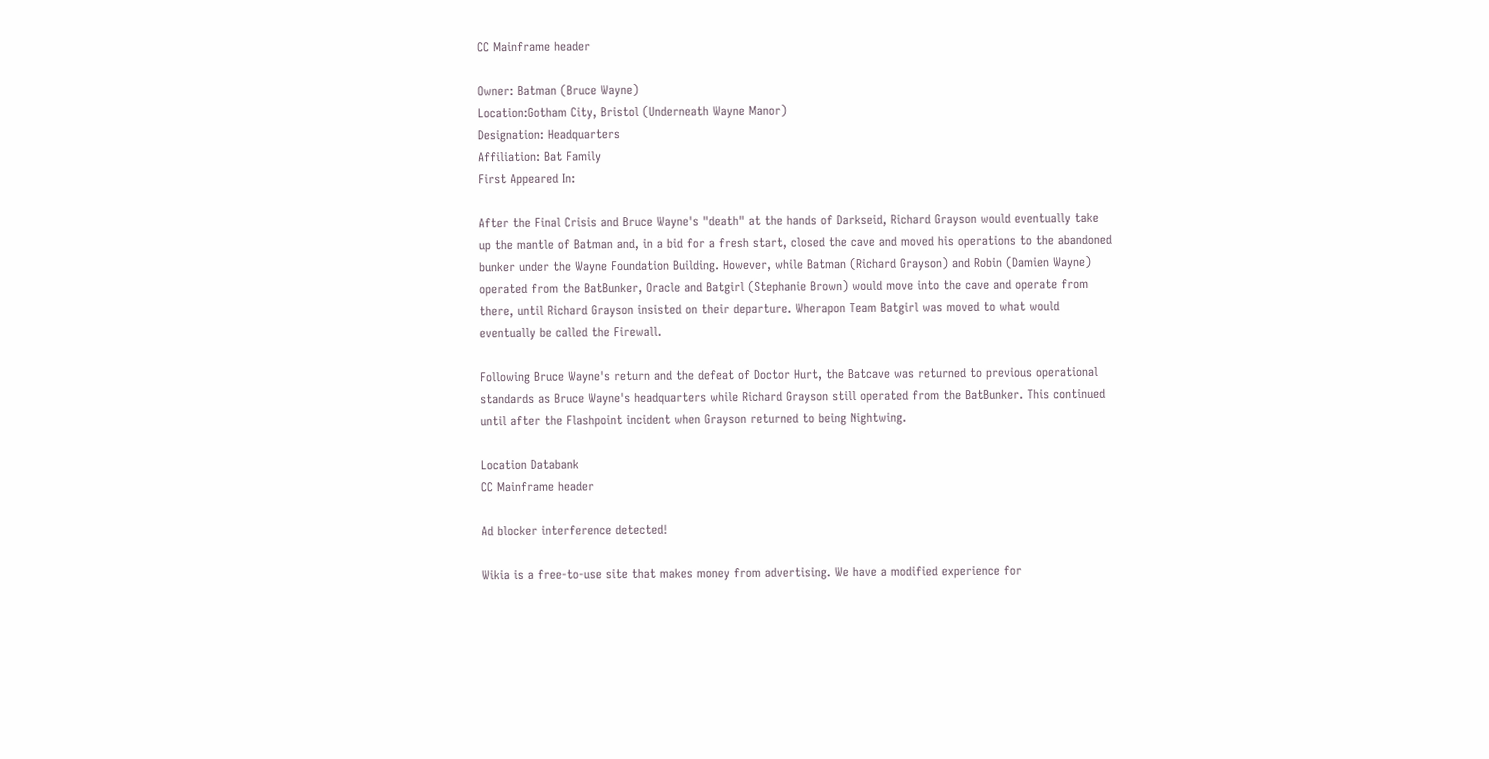CC Mainframe header

Owner: Batman (Bruce Wayne)
Location:Gotham City, Bristol (Underneath Wayne Manor)
Designation: Headquarters
Affiliation: Bat Family
First Appeared In:

After the Final Crisis and Bruce Wayne's "death" at the hands of Darkseid, Richard Grayson would eventually take up the mantle of Batman and, in a bid for a fresh start, closed the cave and moved his operations to the abandoned bunker under the Wayne Foundation Building. However, while Batman (Richard Grayson) and Robin (Damien Wayne) operated from the BatBunker, Oracle and Batgirl (Stephanie Brown) would move into the cave and operate from there, until Richard Grayson insisted on their departure. Wherapon Team Batgirl was moved to what would eventually be called the Firewall.

Following Bruce Wayne's return and the defeat of Doctor Hurt, the Batcave was returned to previous operational standards as Bruce Wayne's headquarters while Richard Grayson still operated from the BatBunker. This continued until after the Flashpoint incident when Grayson returned to being Nightwing.

Location Databank
CC Mainframe header

Ad blocker interference detected!

Wikia is a free-to-use site that makes money from advertising. We have a modified experience for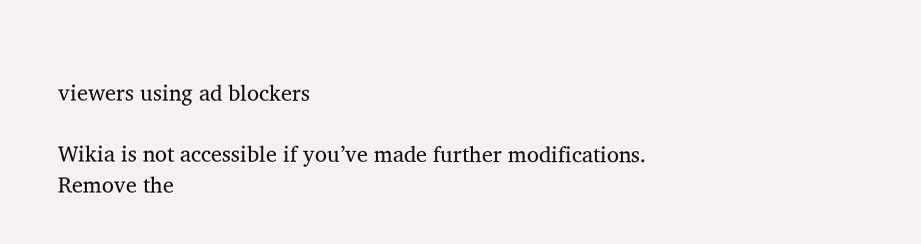viewers using ad blockers

Wikia is not accessible if you’ve made further modifications. Remove the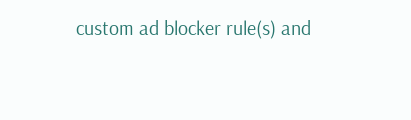custom ad blocker rule(s) and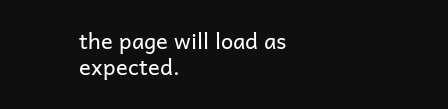the page will load as expected.